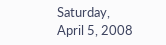Saturday, April 5, 2008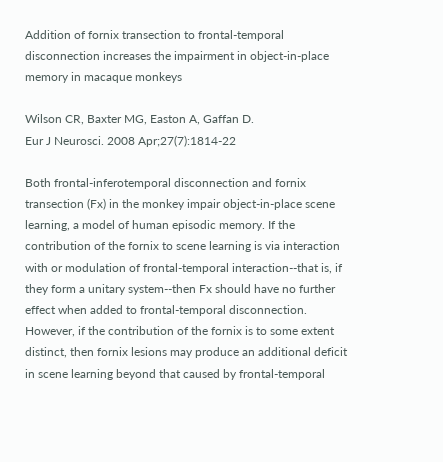Addition of fornix transection to frontal-temporal disconnection increases the impairment in object-in-place memory in macaque monkeys

Wilson CR, Baxter MG, Easton A, Gaffan D.
Eur J Neurosci. 2008 Apr;27(7):1814-22

Both frontal-inferotemporal disconnection and fornix transection (Fx) in the monkey impair object-in-place scene learning, a model of human episodic memory. If the contribution of the fornix to scene learning is via interaction with or modulation of frontal-temporal interaction--that is, if they form a unitary system--then Fx should have no further effect when added to frontal-temporal disconnection. However, if the contribution of the fornix is to some extent distinct, then fornix lesions may produce an additional deficit in scene learning beyond that caused by frontal-temporal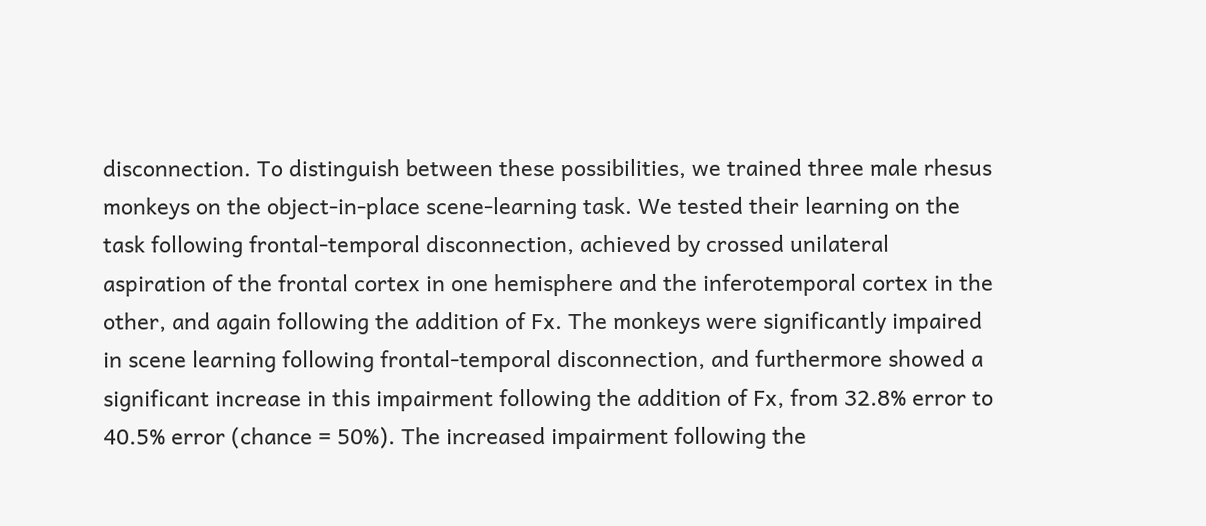disconnection. To distinguish between these possibilities, we trained three male rhesus monkeys on the object-in-place scene-learning task. We tested their learning on the task following frontal-temporal disconnection, achieved by crossed unilateral aspiration of the frontal cortex in one hemisphere and the inferotemporal cortex in the other, and again following the addition of Fx. The monkeys were significantly impaired in scene learning following frontal-temporal disconnection, and furthermore showed a significant increase in this impairment following the addition of Fx, from 32.8% error to 40.5% error (chance = 50%). The increased impairment following the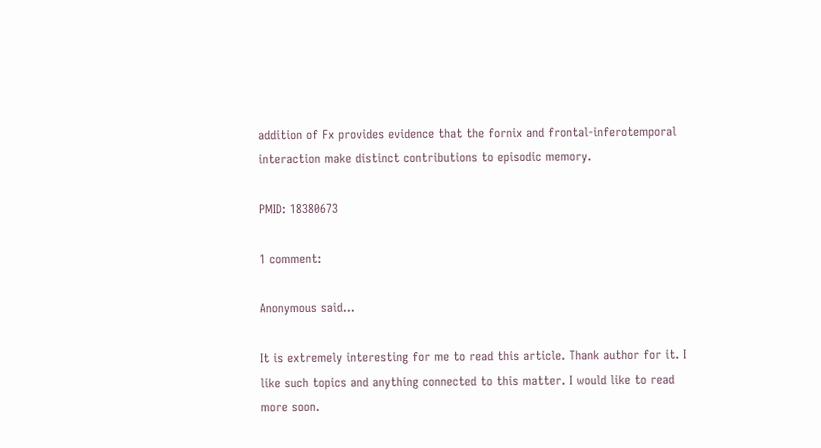addition of Fx provides evidence that the fornix and frontal-inferotemporal interaction make distinct contributions to episodic memory.

PMID: 18380673

1 comment:

Anonymous said...

It is extremely interesting for me to read this article. Thank author for it. I like such topics and anything connected to this matter. I would like to read more soon.